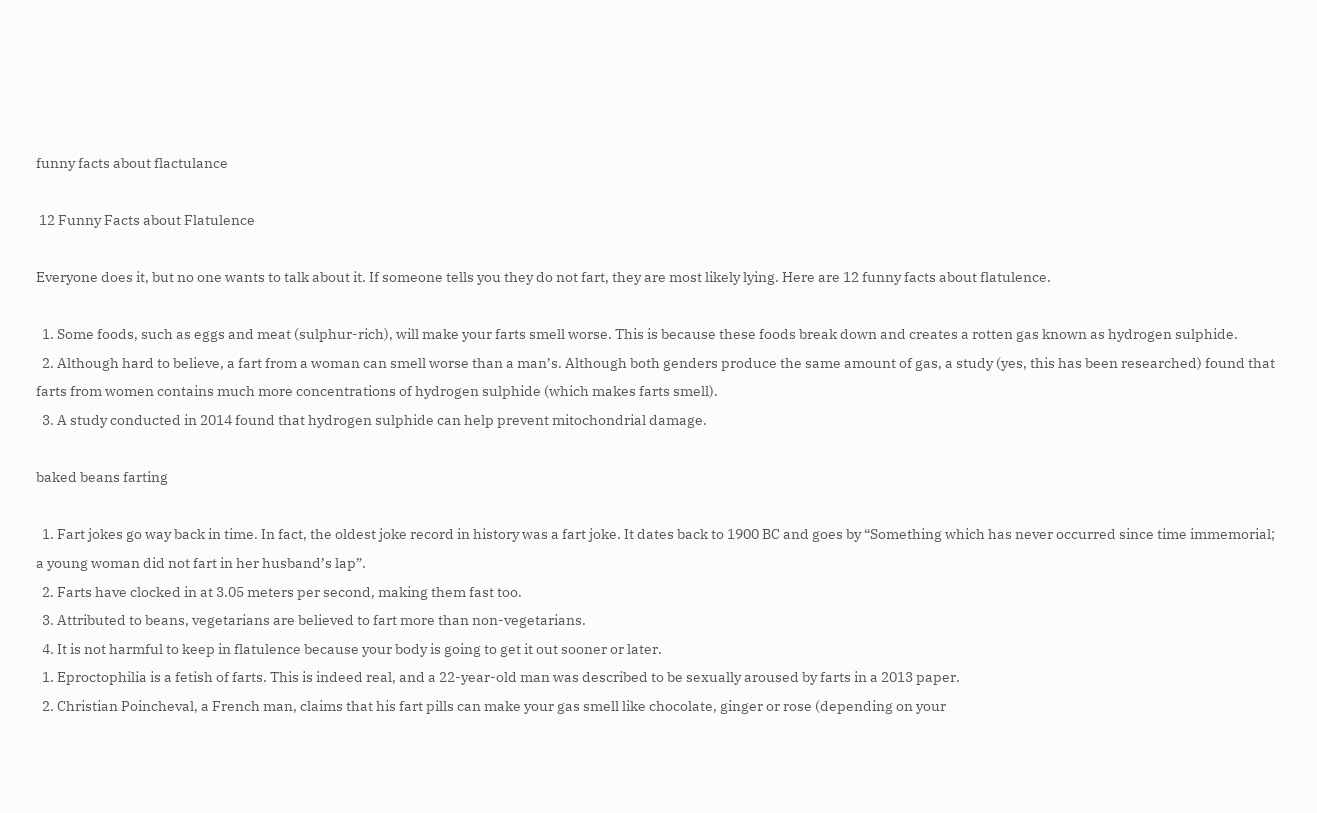funny facts about flactulance

 12 Funny Facts about Flatulence

Everyone does it, but no one wants to talk about it. If someone tells you they do not fart, they are most likely lying. Here are 12 funny facts about flatulence.

  1. Some foods, such as eggs and meat (sulphur-rich), will make your farts smell worse. This is because these foods break down and creates a rotten gas known as hydrogen sulphide.
  2. Although hard to believe, a fart from a woman can smell worse than a man’s. Although both genders produce the same amount of gas, a study (yes, this has been researched) found that farts from women contains much more concentrations of hydrogen sulphide (which makes farts smell).
  3. A study conducted in 2014 found that hydrogen sulphide can help prevent mitochondrial damage.

baked beans farting

  1. Fart jokes go way back in time. In fact, the oldest joke record in history was a fart joke. It dates back to 1900 BC and goes by “Something which has never occurred since time immemorial; a young woman did not fart in her husband’s lap”.
  2. Farts have clocked in at 3.05 meters per second, making them fast too.
  3. Attributed to beans, vegetarians are believed to fart more than non-vegetarians.
  4. It is not harmful to keep in flatulence because your body is going to get it out sooner or later.
  1. Eproctophilia is a fetish of farts. This is indeed real, and a 22-year-old man was described to be sexually aroused by farts in a 2013 paper.
  2. Christian Poincheval, a French man, claims that his fart pills can make your gas smell like chocolate, ginger or rose (depending on your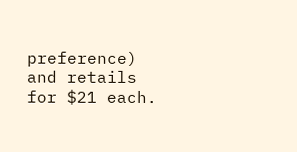preference) and retails for $21 each.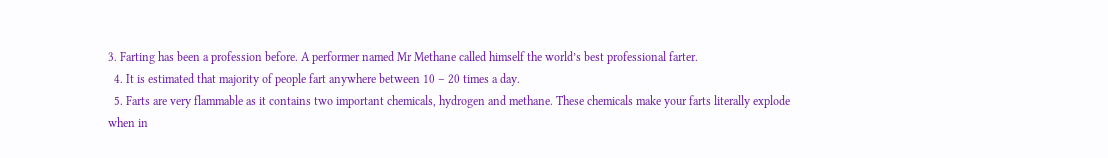3. Farting has been a profession before. A performer named Mr Methane called himself the world’s best professional farter.
  4. It is estimated that majority of people fart anywhere between 10 – 20 times a day.
  5. Farts are very flammable as it contains two important chemicals, hydrogen and methane. These chemicals make your farts literally explode when in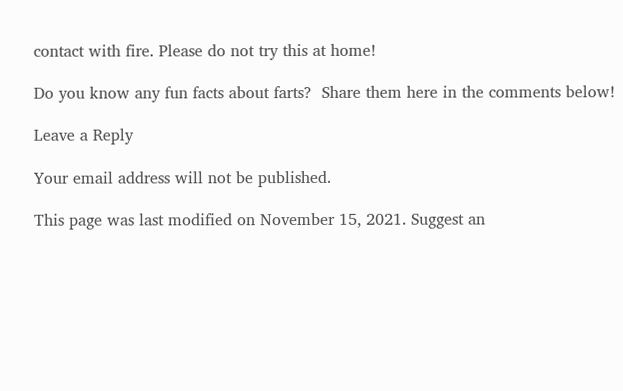contact with fire. Please do not try this at home!

Do you know any fun facts about farts?  Share them here in the comments below!

Leave a Reply

Your email address will not be published.

This page was last modified on November 15, 2021. Suggest an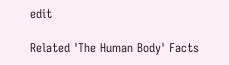edit

Related 'The Human Body' Facts